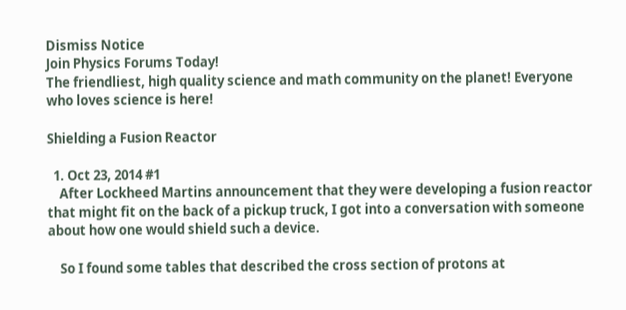Dismiss Notice
Join Physics Forums Today!
The friendliest, high quality science and math community on the planet! Everyone who loves science is here!

Shielding a Fusion Reactor

  1. Oct 23, 2014 #1
    After Lockheed Martins announcement that they were developing a fusion reactor that might fit on the back of a pickup truck, I got into a conversation with someone about how one would shield such a device.

    So I found some tables that described the cross section of protons at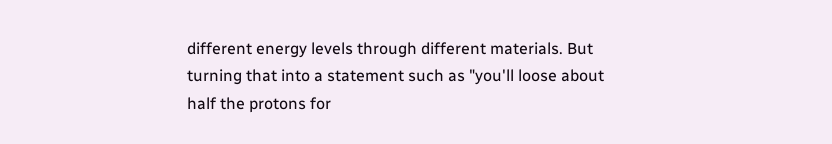different energy levels through different materials. But turning that into a statement such as "you'll loose about half the protons for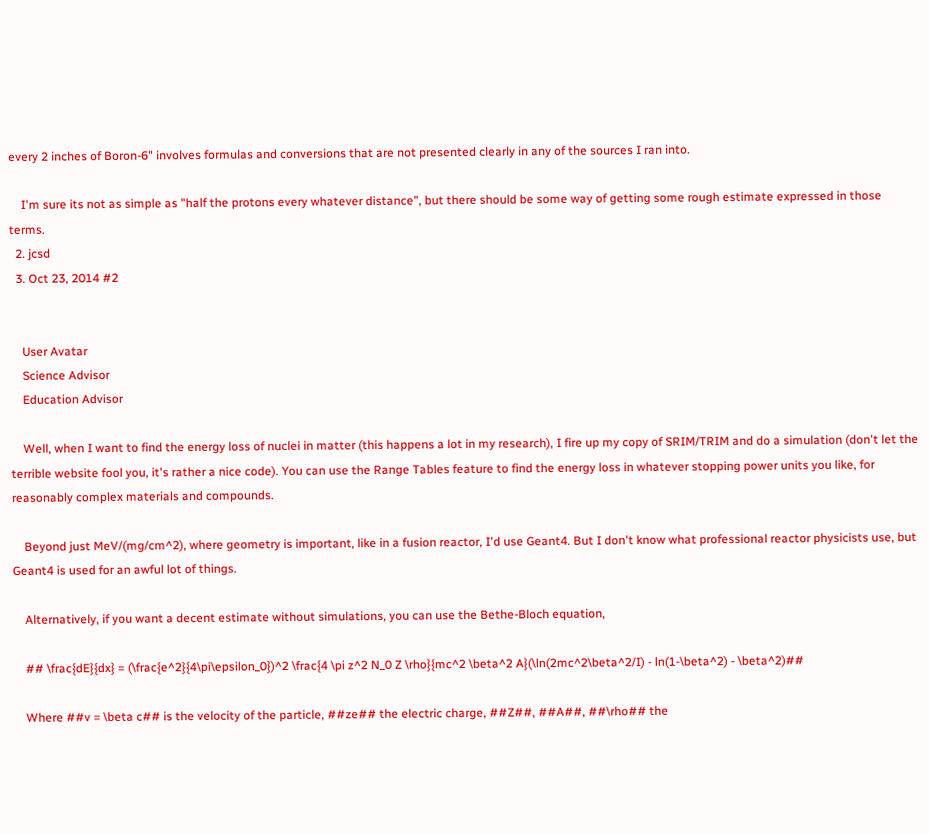every 2 inches of Boron-6" involves formulas and conversions that are not presented clearly in any of the sources I ran into.

    I'm sure its not as simple as "half the protons every whatever distance", but there should be some way of getting some rough estimate expressed in those terms.
  2. jcsd
  3. Oct 23, 2014 #2


    User Avatar
    Science Advisor
    Education Advisor

    Well, when I want to find the energy loss of nuclei in matter (this happens a lot in my research), I fire up my copy of SRIM/TRIM and do a simulation (don't let the terrible website fool you, it's rather a nice code). You can use the Range Tables feature to find the energy loss in whatever stopping power units you like, for reasonably complex materials and compounds.

    Beyond just MeV/(mg/cm^2), where geometry is important, like in a fusion reactor, I'd use Geant4. But I don't know what professional reactor physicists use, but Geant4 is used for an awful lot of things.

    Alternatively, if you want a decent estimate without simulations, you can use the Bethe-Bloch equation,

    ## \frac{dE}{dx} = (\frac{e^2}{4\pi\epsilon_0})^2 \frac{4 \pi z^2 N_0 Z \rho}{mc^2 \beta^2 A}(\ln(2mc^2\beta^2/I) - ln(1-\beta^2) - \beta^2)##

    Where ##v = \beta c## is the velocity of the particle, ##ze## the electric charge, ##Z##, ##A##, ##\rho## the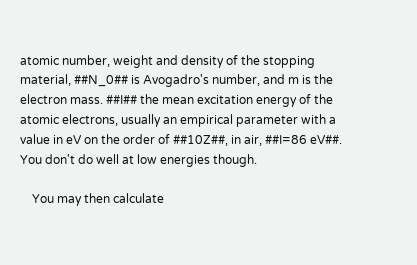atomic number, weight and density of the stopping material, ##N_0## is Avogadro's number, and m is the electron mass. ##I## the mean excitation energy of the atomic electrons, usually an empirical parameter with a value in eV on the order of ##10Z##, in air, ##I=86 eV##. You don't do well at low energies though.

    You may then calculate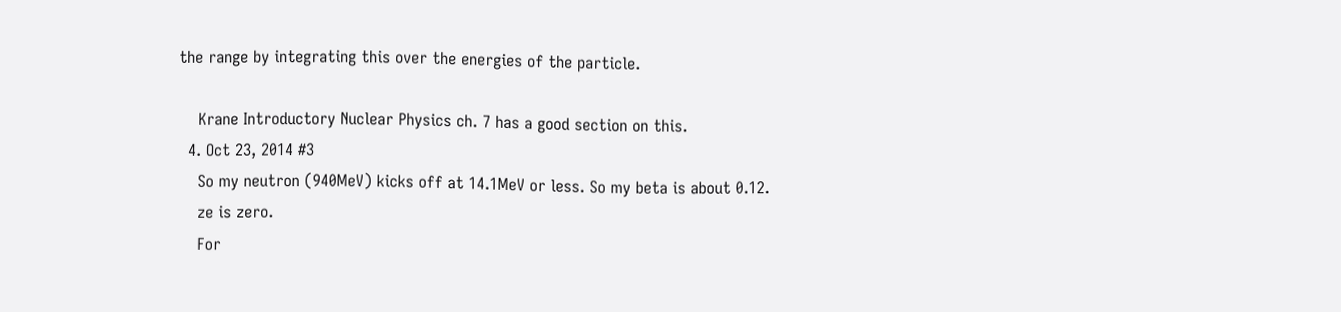the range by integrating this over the energies of the particle.

    Krane Introductory Nuclear Physics ch. 7 has a good section on this.
  4. Oct 23, 2014 #3
    So my neutron (940MeV) kicks off at 14.1MeV or less. So my beta is about 0.12.
    ze is zero.
    For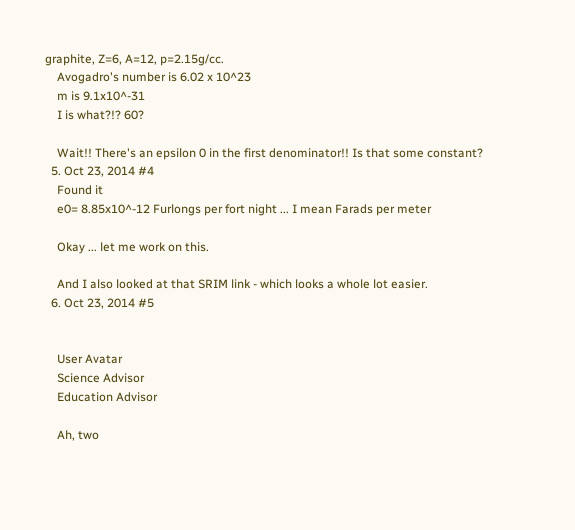graphite, Z=6, A=12, p=2.15g/cc.
    Avogadro's number is 6.02 x 10^23
    m is 9.1x10^-31
    I is what?!? 60?

    Wait!! There's an epsilon 0 in the first denominator!! Is that some constant?
  5. Oct 23, 2014 #4
    Found it
    e0= 8.85x10^-12 Furlongs per fort night ... I mean Farads per meter

    Okay ... let me work on this.

    And I also looked at that SRIM link - which looks a whole lot easier.
  6. Oct 23, 2014 #5


    User Avatar
    Science Advisor
    Education Advisor

    Ah, two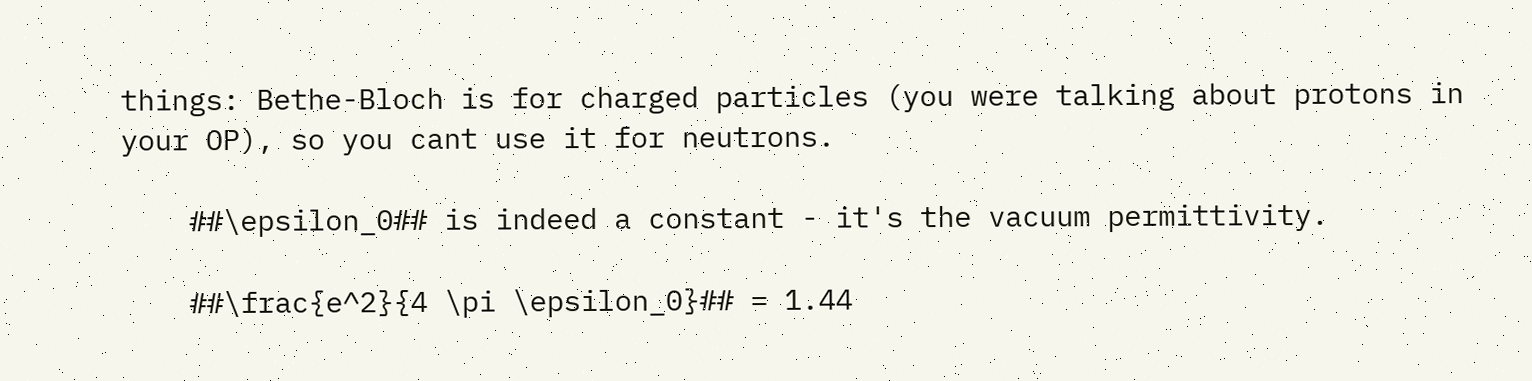things: Bethe-Bloch is for charged particles (you were talking about protons in your OP), so you cant use it for neutrons.

    ##\epsilon_0## is indeed a constant - it's the vacuum permittivity.

    ##\frac{e^2}{4 \pi \epsilon_0}## = 1.44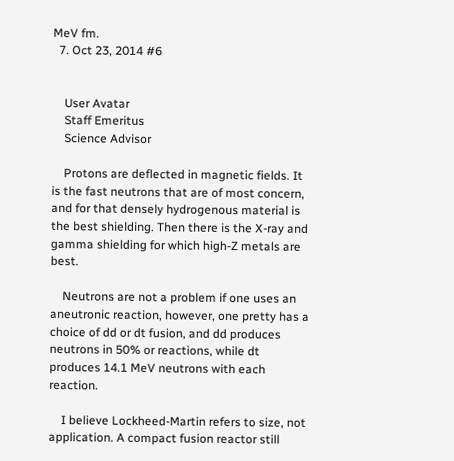MeV fm.
  7. Oct 23, 2014 #6


    User Avatar
    Staff Emeritus
    Science Advisor

    Protons are deflected in magnetic fields. It is the fast neutrons that are of most concern, and for that densely hydrogenous material is the best shielding. Then there is the X-ray and gamma shielding for which high-Z metals are best.

    Neutrons are not a problem if one uses an aneutronic reaction, however, one pretty has a choice of dd or dt fusion, and dd produces neutrons in 50% or reactions, while dt produces 14.1 MeV neutrons with each reaction.

    I believe Lockheed-Martin refers to size, not application. A compact fusion reactor still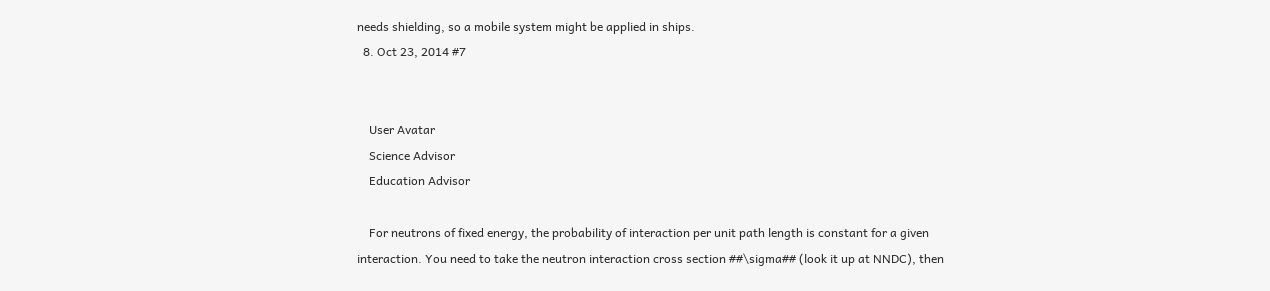needs shielding, so a mobile system might be applied in ships.
  8. Oct 23, 2014 #7


    User Avatar
    Science Advisor
    Education Advisor

    For neutrons of fixed energy, the probability of interaction per unit path length is constant for a given interaction. You need to take the neutron interaction cross section ##\sigma## (look it up at NNDC), then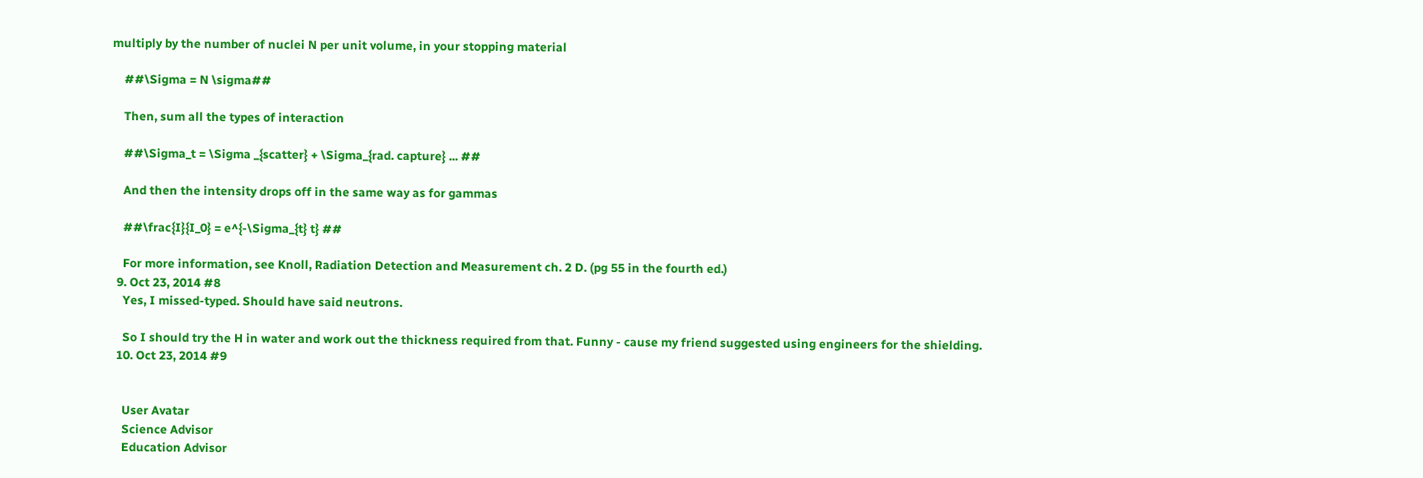multiply by the number of nuclei N per unit volume, in your stopping material

    ##\Sigma = N \sigma##

    Then, sum all the types of interaction

    ##\Sigma_t = \Sigma _{scatter} + \Sigma_{rad. capture} ... ##

    And then the intensity drops off in the same way as for gammas

    ##\frac{I}{I_0} = e^{-\Sigma_{t} t} ##

    For more information, see Knoll, Radiation Detection and Measurement ch. 2 D. (pg 55 in the fourth ed.)
  9. Oct 23, 2014 #8
    Yes, I missed-typed. Should have said neutrons.

    So I should try the H in water and work out the thickness required from that. Funny - cause my friend suggested using engineers for the shielding.
  10. Oct 23, 2014 #9


    User Avatar
    Science Advisor
    Education Advisor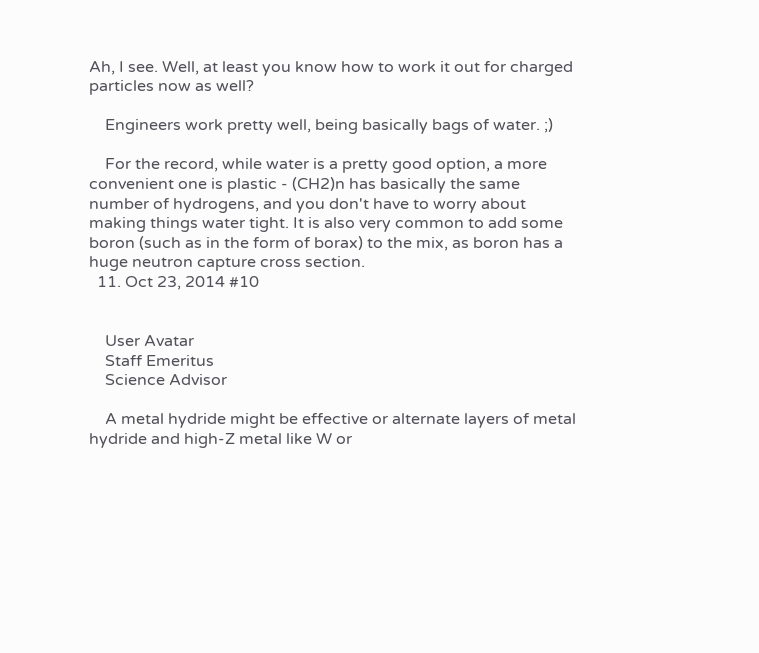Ah, I see. Well, at least you know how to work it out for charged particles now as well?

    Engineers work pretty well, being basically bags of water. ;)

    For the record, while water is a pretty good option, a more convenient one is plastic - (CH2)n has basically the same number of hydrogens, and you don't have to worry about making things water tight. It is also very common to add some boron (such as in the form of borax) to the mix, as boron has a huge neutron capture cross section.
  11. Oct 23, 2014 #10


    User Avatar
    Staff Emeritus
    Science Advisor

    A metal hydride might be effective or alternate layers of metal hydride and high-Z metal like W or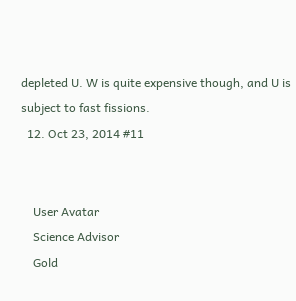depleted U. W is quite expensive though, and U is subject to fast fissions.
  12. Oct 23, 2014 #11


    User Avatar
    Science Advisor
    Gold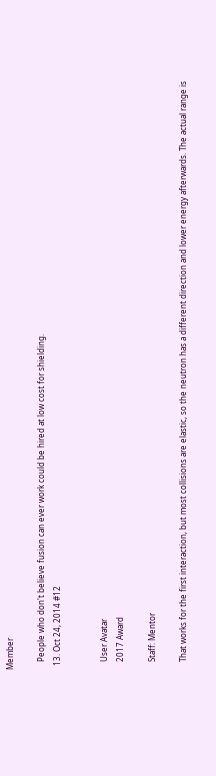Member

    People who don't believe fusion can ever work could be hired at low cost for shielding.
  13. Oct 24, 2014 #12


    User Avatar
    2017 Award

    Staff: Mentor

    That works for the first interaction, but most collisions are elastic, so the neutron has a different direction and lower energy afterwards. The actual range is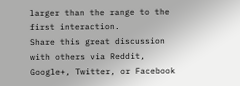larger than the range to the first interaction.
Share this great discussion with others via Reddit, Google+, Twitter, or Facebook